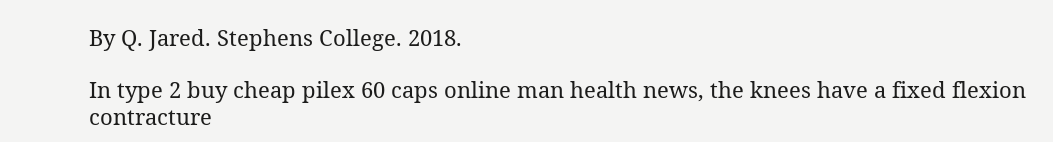By Q. Jared. Stephens College. 2018.

In type 2 buy cheap pilex 60 caps online man health news, the knees have a fixed flexion contracture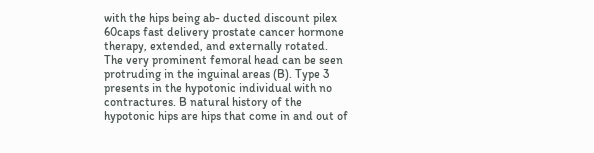with the hips being ab- ducted discount pilex 60caps fast delivery prostate cancer hormone therapy, extended, and externally rotated. The very prominent femoral head can be seen protruding in the inguinal areas (B). Type 3 presents in the hypotonic individual with no contractures. B natural history of the hypotonic hips are hips that come in and out of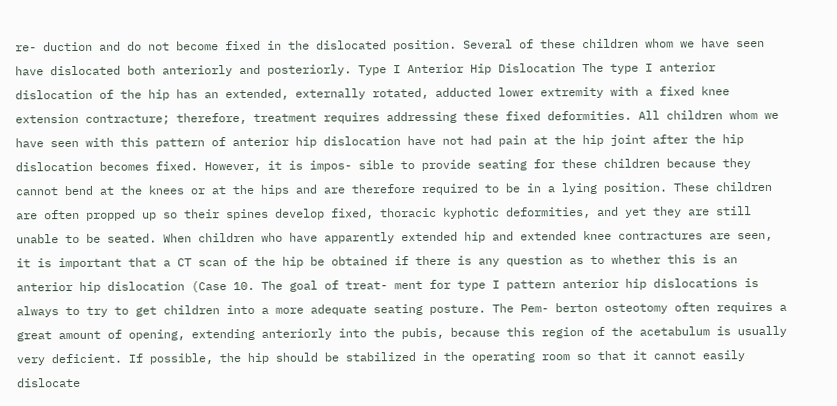re- duction and do not become fixed in the dislocated position. Several of these children whom we have seen have dislocated both anteriorly and posteriorly. Type I Anterior Hip Dislocation The type I anterior dislocation of the hip has an extended, externally rotated, adducted lower extremity with a fixed knee extension contracture; therefore, treatment requires addressing these fixed deformities. All children whom we have seen with this pattern of anterior hip dislocation have not had pain at the hip joint after the hip dislocation becomes fixed. However, it is impos- sible to provide seating for these children because they cannot bend at the knees or at the hips and are therefore required to be in a lying position. These children are often propped up so their spines develop fixed, thoracic kyphotic deformities, and yet they are still unable to be seated. When children who have apparently extended hip and extended knee contractures are seen, it is important that a CT scan of the hip be obtained if there is any question as to whether this is an anterior hip dislocation (Case 10. The goal of treat- ment for type I pattern anterior hip dislocations is always to try to get children into a more adequate seating posture. The Pem- berton osteotomy often requires a great amount of opening, extending anteriorly into the pubis, because this region of the acetabulum is usually very deficient. If possible, the hip should be stabilized in the operating room so that it cannot easily dislocate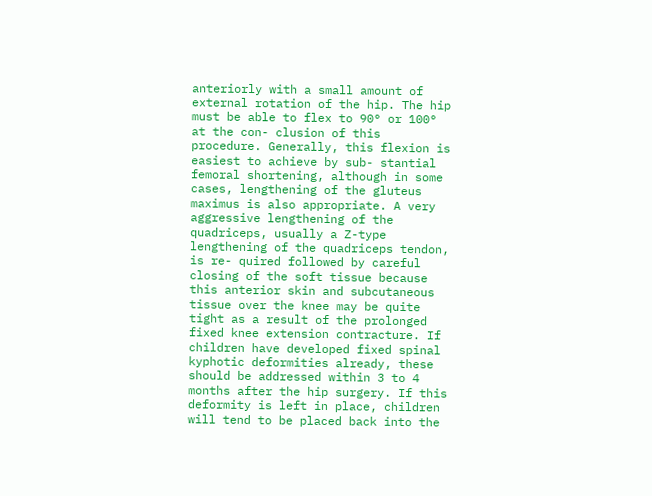anteriorly with a small amount of external rotation of the hip. The hip must be able to flex to 90° or 100° at the con- clusion of this procedure. Generally, this flexion is easiest to achieve by sub- stantial femoral shortening, although in some cases, lengthening of the gluteus maximus is also appropriate. A very aggressive lengthening of the quadriceps, usually a Z-type lengthening of the quadriceps tendon, is re- quired followed by careful closing of the soft tissue because this anterior skin and subcutaneous tissue over the knee may be quite tight as a result of the prolonged fixed knee extension contracture. If children have developed fixed spinal kyphotic deformities already, these should be addressed within 3 to 4 months after the hip surgery. If this deformity is left in place, children will tend to be placed back into the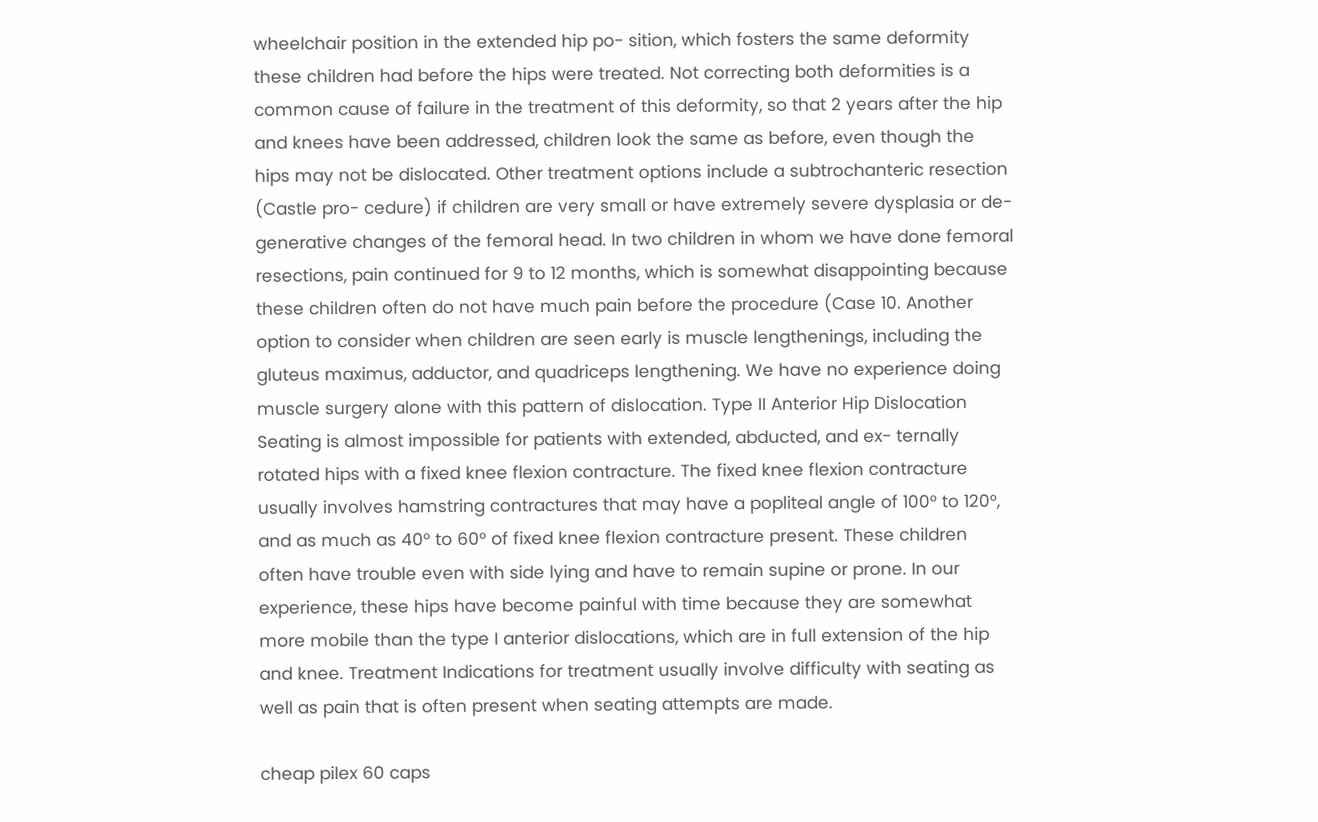wheelchair position in the extended hip po- sition, which fosters the same deformity these children had before the hips were treated. Not correcting both deformities is a common cause of failure in the treatment of this deformity, so that 2 years after the hip and knees have been addressed, children look the same as before, even though the hips may not be dislocated. Other treatment options include a subtrochanteric resection (Castle pro- cedure) if children are very small or have extremely severe dysplasia or de- generative changes of the femoral head. In two children in whom we have done femoral resections, pain continued for 9 to 12 months, which is somewhat disappointing because these children often do not have much pain before the procedure (Case 10. Another option to consider when children are seen early is muscle lengthenings, including the gluteus maximus, adductor, and quadriceps lengthening. We have no experience doing muscle surgery alone with this pattern of dislocation. Type II Anterior Hip Dislocation Seating is almost impossible for patients with extended, abducted, and ex- ternally rotated hips with a fixed knee flexion contracture. The fixed knee flexion contracture usually involves hamstring contractures that may have a popliteal angle of 100° to 120°, and as much as 40° to 60° of fixed knee flexion contracture present. These children often have trouble even with side lying and have to remain supine or prone. In our experience, these hips have become painful with time because they are somewhat more mobile than the type I anterior dislocations, which are in full extension of the hip and knee. Treatment Indications for treatment usually involve difficulty with seating as well as pain that is often present when seating attempts are made.

cheap pilex 60 caps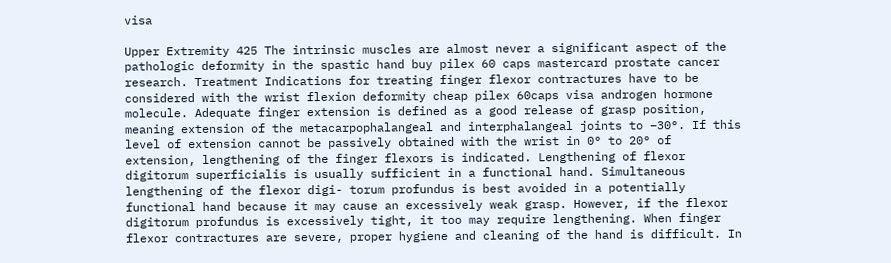visa

Upper Extremity 425 The intrinsic muscles are almost never a significant aspect of the pathologic deformity in the spastic hand buy pilex 60 caps mastercard prostate cancer research. Treatment Indications for treating finger flexor contractures have to be considered with the wrist flexion deformity cheap pilex 60caps visa androgen hormone molecule. Adequate finger extension is defined as a good release of grasp position, meaning extension of the metacarpophalangeal and interphalangeal joints to −30°. If this level of extension cannot be passively obtained with the wrist in 0° to 20° of extension, lengthening of the finger flexors is indicated. Lengthening of flexor digitorum superficialis is usually sufficient in a functional hand. Simultaneous lengthening of the flexor digi- torum profundus is best avoided in a potentially functional hand because it may cause an excessively weak grasp. However, if the flexor digitorum profundus is excessively tight, it too may require lengthening. When finger flexor contractures are severe, proper hygiene and cleaning of the hand is difficult. In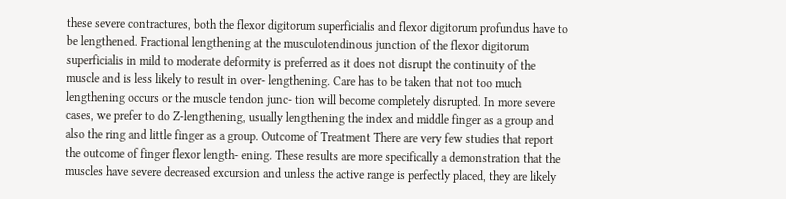these severe contractures, both the flexor digitorum superficialis and flexor digitorum profundus have to be lengthened. Fractional lengthening at the musculotendinous junction of the flexor digitorum superficialis in mild to moderate deformity is preferred as it does not disrupt the continuity of the muscle and is less likely to result in over- lengthening. Care has to be taken that not too much lengthening occurs or the muscle tendon junc- tion will become completely disrupted. In more severe cases, we prefer to do Z-lengthening, usually lengthening the index and middle finger as a group and also the ring and little finger as a group. Outcome of Treatment There are very few studies that report the outcome of finger flexor length- ening. These results are more specifically a demonstration that the muscles have severe decreased excursion and unless the active range is perfectly placed, they are likely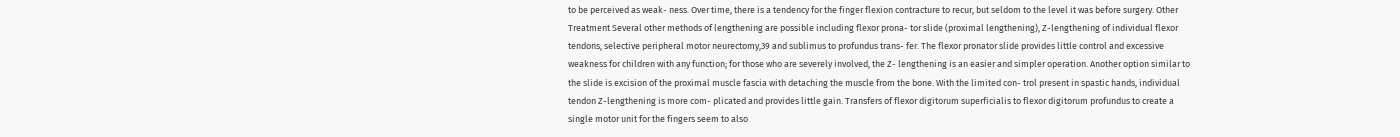to be perceived as weak- ness. Over time, there is a tendency for the finger flexion contracture to recur, but seldom to the level it was before surgery. Other Treatment Several other methods of lengthening are possible including flexor prona- tor slide (proximal lengthening), Z-lengthening of individual flexor tendons, selective peripheral motor neurectomy,39 and sublimus to profundus trans- fer. The flexor pronator slide provides little control and excessive weakness for children with any function; for those who are severely involved, the Z- lengthening is an easier and simpler operation. Another option similar to the slide is excision of the proximal muscle fascia with detaching the muscle from the bone. With the limited con- trol present in spastic hands, individual tendon Z-lengthening is more com- plicated and provides little gain. Transfers of flexor digitorum superficialis to flexor digitorum profundus to create a single motor unit for the fingers seem to also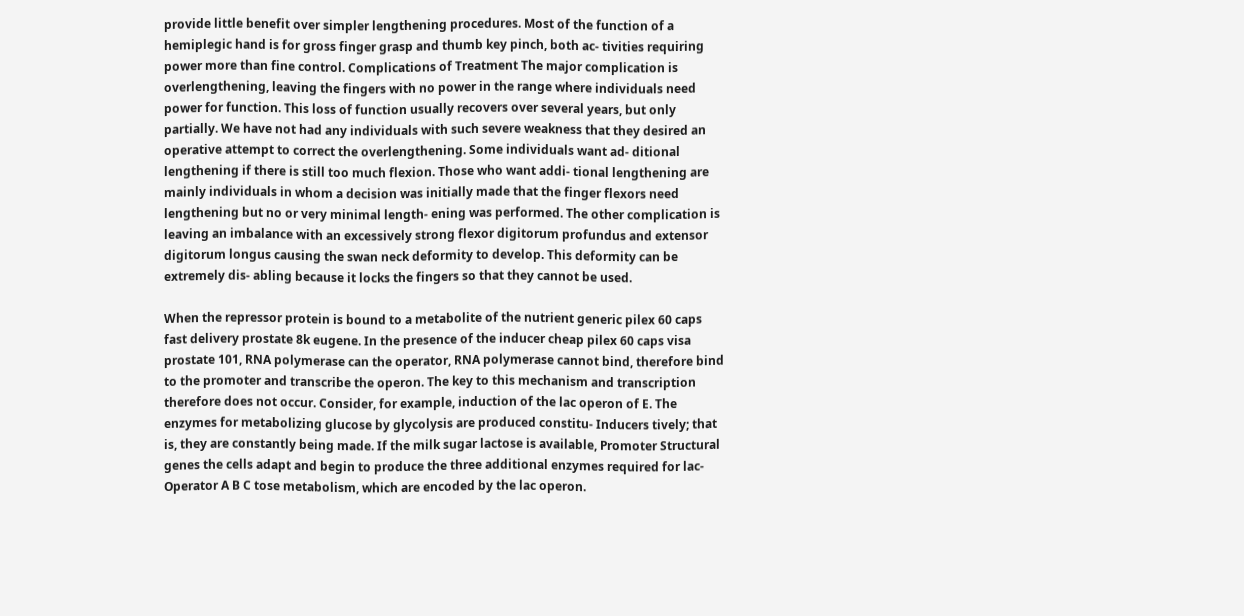provide little benefit over simpler lengthening procedures. Most of the function of a hemiplegic hand is for gross finger grasp and thumb key pinch, both ac- tivities requiring power more than fine control. Complications of Treatment The major complication is overlengthening, leaving the fingers with no power in the range where individuals need power for function. This loss of function usually recovers over several years, but only partially. We have not had any individuals with such severe weakness that they desired an operative attempt to correct the overlengthening. Some individuals want ad- ditional lengthening if there is still too much flexion. Those who want addi- tional lengthening are mainly individuals in whom a decision was initially made that the finger flexors need lengthening but no or very minimal length- ening was performed. The other complication is leaving an imbalance with an excessively strong flexor digitorum profundus and extensor digitorum longus causing the swan neck deformity to develop. This deformity can be extremely dis- abling because it locks the fingers so that they cannot be used.

When the repressor protein is bound to a metabolite of the nutrient generic pilex 60 caps fast delivery prostate 8k eugene. In the presence of the inducer cheap pilex 60 caps visa prostate 101, RNA polymerase can the operator, RNA polymerase cannot bind, therefore bind to the promoter and transcribe the operon. The key to this mechanism and transcription therefore does not occur. Consider, for example, induction of the lac operon of E. The enzymes for metabolizing glucose by glycolysis are produced constitu- Inducers tively; that is, they are constantly being made. If the milk sugar lactose is available, Promoter Structural genes the cells adapt and begin to produce the three additional enzymes required for lac- Operator A B C tose metabolism, which are encoded by the lac operon.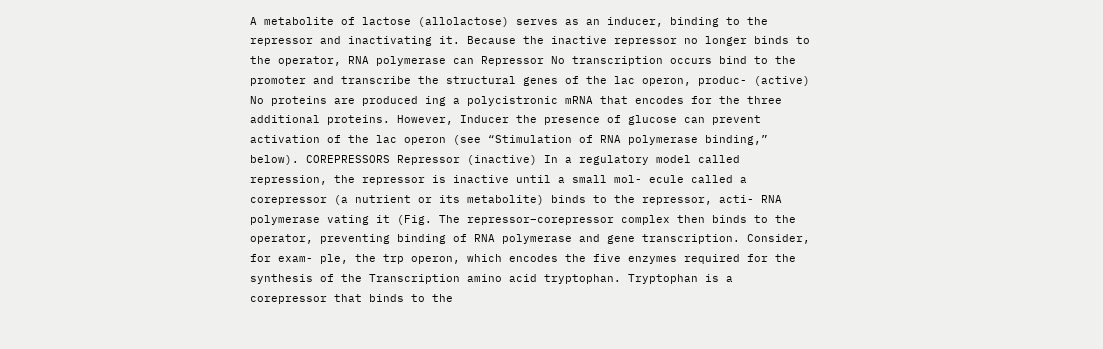A metabolite of lactose (allolactose) serves as an inducer, binding to the repressor and inactivating it. Because the inactive repressor no longer binds to the operator, RNA polymerase can Repressor No transcription occurs bind to the promoter and transcribe the structural genes of the lac operon, produc- (active) No proteins are produced ing a polycistronic mRNA that encodes for the three additional proteins. However, Inducer the presence of glucose can prevent activation of the lac operon (see “Stimulation of RNA polymerase binding,” below). COREPRESSORS Repressor (inactive) In a regulatory model called repression, the repressor is inactive until a small mol- ecule called a corepressor (a nutrient or its metabolite) binds to the repressor, acti- RNA polymerase vating it (Fig. The repressor–corepressor complex then binds to the operator, preventing binding of RNA polymerase and gene transcription. Consider, for exam- ple, the trp operon, which encodes the five enzymes required for the synthesis of the Transcription amino acid tryptophan. Tryptophan is a corepressor that binds to the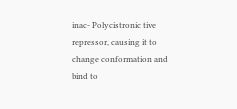inac- Polycistronic tive repressor, causing it to change conformation and bind to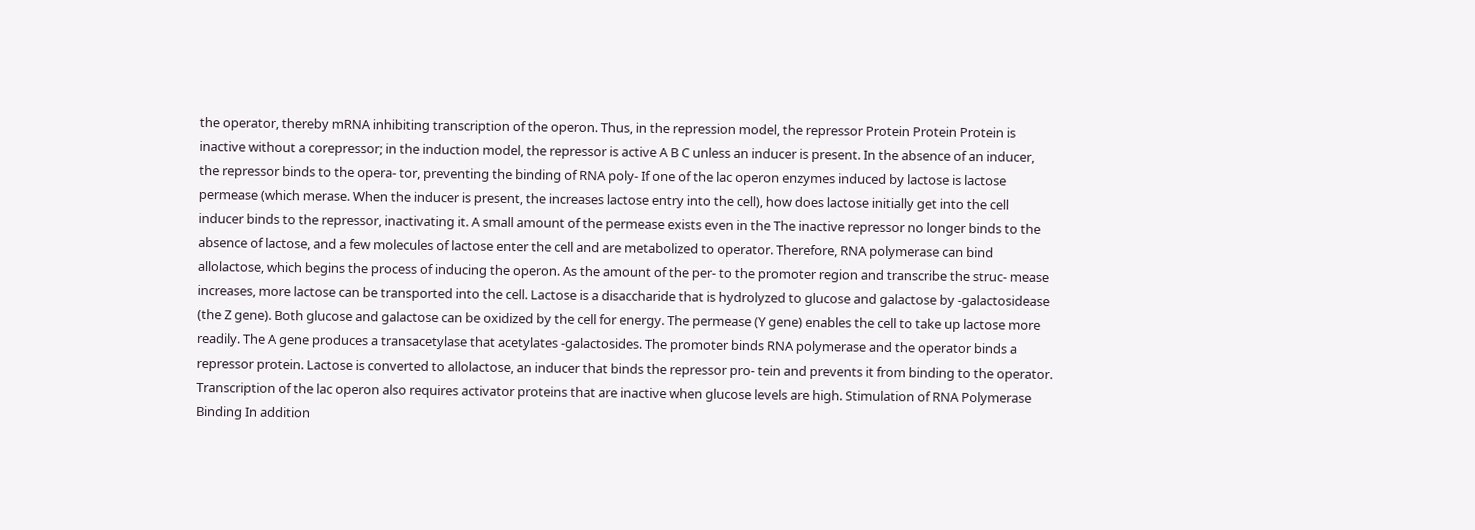the operator, thereby mRNA inhibiting transcription of the operon. Thus, in the repression model, the repressor Protein Protein Protein is inactive without a corepressor; in the induction model, the repressor is active A B C unless an inducer is present. In the absence of an inducer, the repressor binds to the opera- tor, preventing the binding of RNA poly- If one of the lac operon enzymes induced by lactose is lactose permease (which merase. When the inducer is present, the increases lactose entry into the cell), how does lactose initially get into the cell inducer binds to the repressor, inactivating it. A small amount of the permease exists even in the The inactive repressor no longer binds to the absence of lactose, and a few molecules of lactose enter the cell and are metabolized to operator. Therefore, RNA polymerase can bind allolactose, which begins the process of inducing the operon. As the amount of the per- to the promoter region and transcribe the struc- mease increases, more lactose can be transported into the cell. Lactose is a disaccharide that is hydrolyzed to glucose and galactose by -galactosidease (the Z gene). Both glucose and galactose can be oxidized by the cell for energy. The permease (Y gene) enables the cell to take up lactose more readily. The A gene produces a transacetylase that acetylates -galactosides. The promoter binds RNA polymerase and the operator binds a repressor protein. Lactose is converted to allolactose, an inducer that binds the repressor pro- tein and prevents it from binding to the operator. Transcription of the lac operon also requires activator proteins that are inactive when glucose levels are high. Stimulation of RNA Polymerase Binding In addition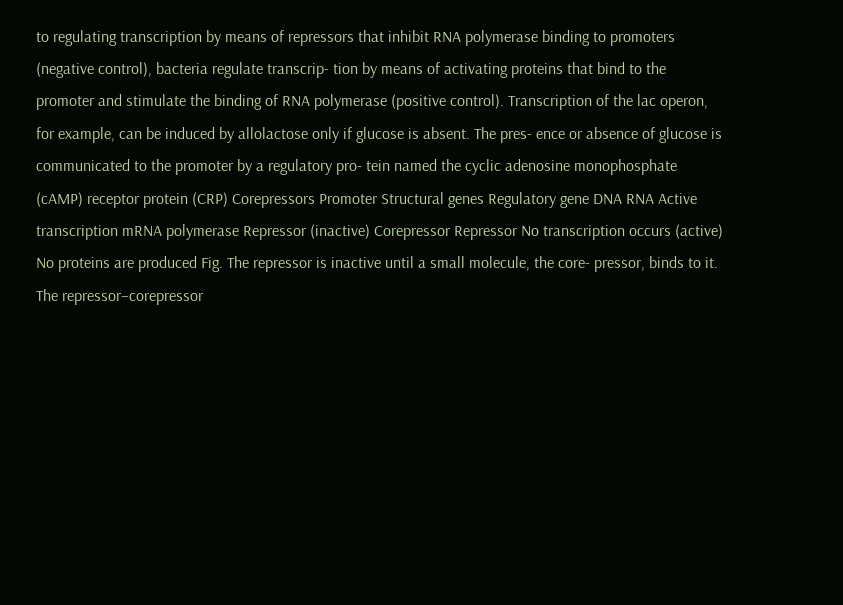to regulating transcription by means of repressors that inhibit RNA polymerase binding to promoters (negative control), bacteria regulate transcrip- tion by means of activating proteins that bind to the promoter and stimulate the binding of RNA polymerase (positive control). Transcription of the lac operon, for example, can be induced by allolactose only if glucose is absent. The pres- ence or absence of glucose is communicated to the promoter by a regulatory pro- tein named the cyclic adenosine monophosphate (cAMP) receptor protein (CRP) Corepressors Promoter Structural genes Regulatory gene DNA RNA Active transcription mRNA polymerase Repressor (inactive) Corepressor Repressor No transcription occurs (active) No proteins are produced Fig. The repressor is inactive until a small molecule, the core- pressor, binds to it. The repressor–corepressor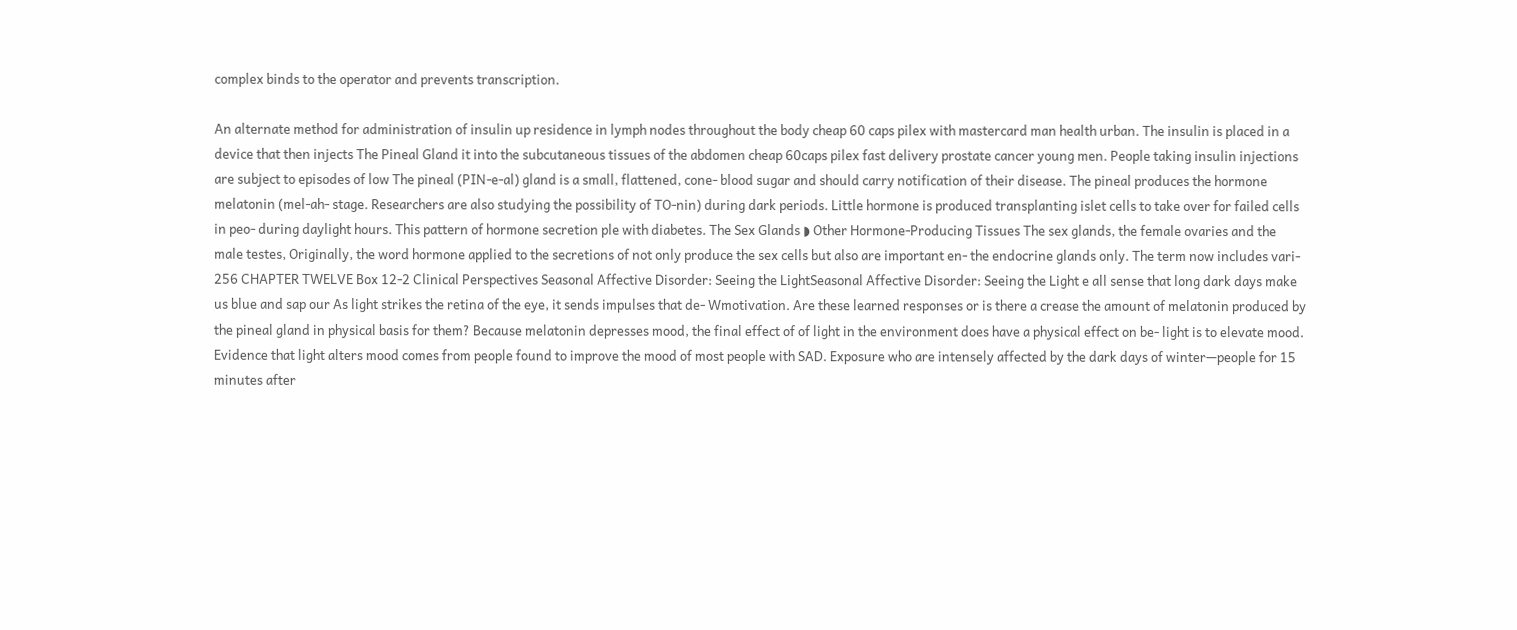complex binds to the operator and prevents transcription.

An alternate method for administration of insulin up residence in lymph nodes throughout the body cheap 60 caps pilex with mastercard man health urban. The insulin is placed in a device that then injects The Pineal Gland it into the subcutaneous tissues of the abdomen cheap 60caps pilex fast delivery prostate cancer young men. People taking insulin injections are subject to episodes of low The pineal (PIN-e-al) gland is a small, flattened, cone- blood sugar and should carry notification of their disease. The pineal produces the hormone melatonin (mel-ah- stage. Researchers are also studying the possibility of TO-nin) during dark periods. Little hormone is produced transplanting islet cells to take over for failed cells in peo- during daylight hours. This pattern of hormone secretion ple with diabetes. The Sex Glands ◗ Other Hormone-Producing Tissues The sex glands, the female ovaries and the male testes, Originally, the word hormone applied to the secretions of not only produce the sex cells but also are important en- the endocrine glands only. The term now includes vari- 256 CHAPTER TWELVE Box 12-2 Clinical Perspectives Seasonal Affective Disorder: Seeing the LightSeasonal Affective Disorder: Seeing the Light e all sense that long dark days make us blue and sap our As light strikes the retina of the eye, it sends impulses that de- Wmotivation. Are these learned responses or is there a crease the amount of melatonin produced by the pineal gland in physical basis for them? Because melatonin depresses mood, the final effect of of light in the environment does have a physical effect on be- light is to elevate mood. Evidence that light alters mood comes from people found to improve the mood of most people with SAD. Exposure who are intensely affected by the dark days of winter—people for 15 minutes after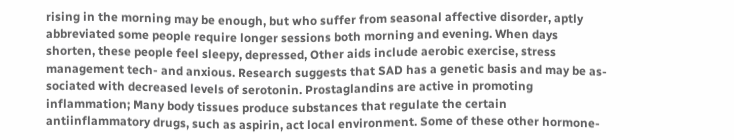rising in the morning may be enough, but who suffer from seasonal affective disorder, aptly abbreviated some people require longer sessions both morning and evening. When days shorten, these people feel sleepy, depressed, Other aids include aerobic exercise, stress management tech- and anxious. Research suggests that SAD has a genetic basis and may be as- sociated with decreased levels of serotonin. Prostaglandins are active in promoting inflammation; Many body tissues produce substances that regulate the certain antiinflammatory drugs, such as aspirin, act local environment. Some of these other hormone-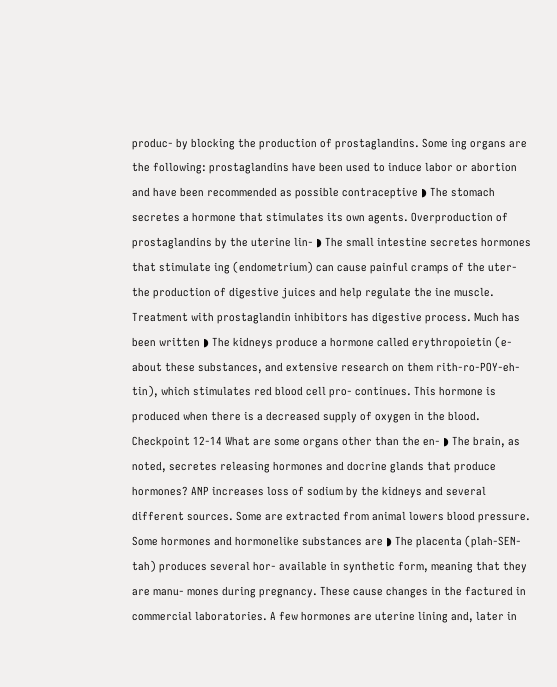produc- by blocking the production of prostaglandins. Some ing organs are the following: prostaglandins have been used to induce labor or abortion and have been recommended as possible contraceptive ◗ The stomach secretes a hormone that stimulates its own agents. Overproduction of prostaglandins by the uterine lin- ◗ The small intestine secretes hormones that stimulate ing (endometrium) can cause painful cramps of the uter- the production of digestive juices and help regulate the ine muscle. Treatment with prostaglandin inhibitors has digestive process. Much has been written ◗ The kidneys produce a hormone called erythropoietin (e- about these substances, and extensive research on them rith-ro-POY-eh-tin), which stimulates red blood cell pro- continues. This hormone is produced when there is a decreased supply of oxygen in the blood. Checkpoint 12-14 What are some organs other than the en- ◗ The brain, as noted, secretes releasing hormones and docrine glands that produce hormones? ANP increases loss of sodium by the kidneys and several different sources. Some are extracted from animal lowers blood pressure. Some hormones and hormonelike substances are ◗ The placenta (plah-SEN-tah) produces several hor- available in synthetic form, meaning that they are manu- mones during pregnancy. These cause changes in the factured in commercial laboratories. A few hormones are uterine lining and, later in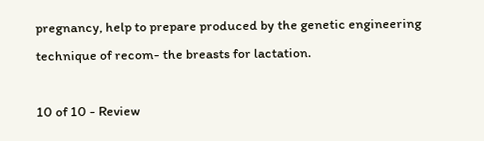pregnancy, help to prepare produced by the genetic engineering technique of recom- the breasts for lactation.

10 of 10 - Review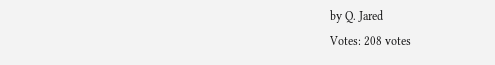by Q. Jared
Votes: 208 votes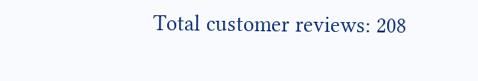Total customer reviews: 208